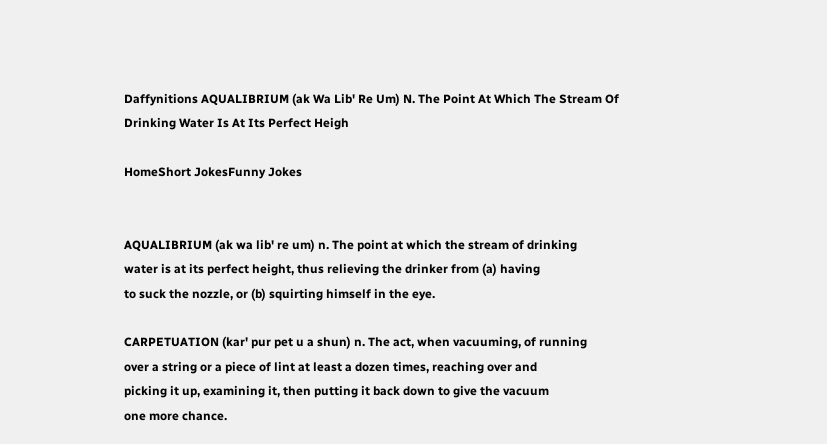Daffynitions AQUALIBRIUM (ak Wa Lib' Re Um) N. The Point At Which The Stream Of Drinking Water Is At Its Perfect Heigh

HomeShort JokesFunny Jokes


AQUALIBRIUM (ak wa lib' re um) n. The point at which the stream of drinking
water is at its perfect height, thus relieving the drinker from (a) having
to suck the nozzle, or (b) squirting himself in the eye.

CARPETUATION (kar' pur pet u a shun) n. The act, when vacuuming, of running
over a string or a piece of lint at least a dozen times, reaching over and
picking it up, examining it, then putting it back down to give the vacuum
one more chance.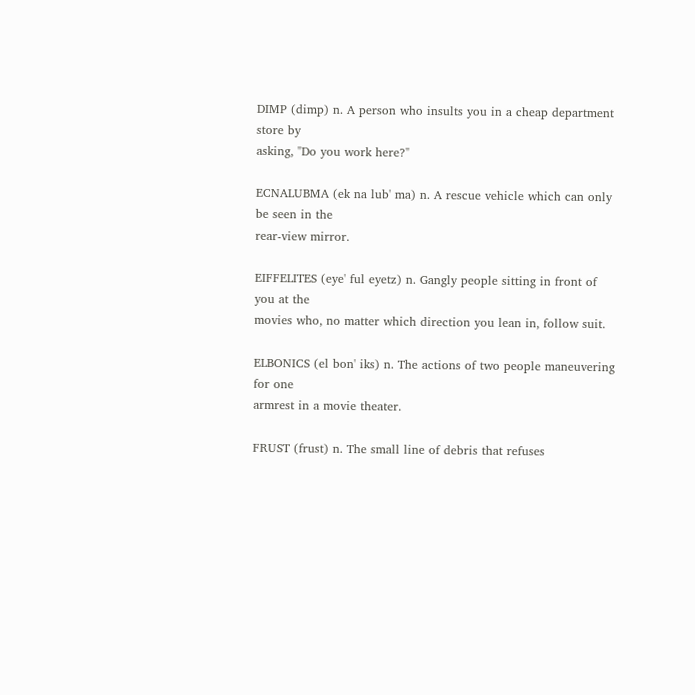DIMP (dimp) n. A person who insults you in a cheap department store by
asking, "Do you work here?"

ECNALUBMA (ek na lub' ma) n. A rescue vehicle which can only be seen in the
rear-view mirror.

EIFFELITES (eye' ful eyetz) n. Gangly people sitting in front of you at the
movies who, no matter which direction you lean in, follow suit.

ELBONICS (el bon' iks) n. The actions of two people maneuvering for one
armrest in a movie theater.

FRUST (frust) n. The small line of debris that refuses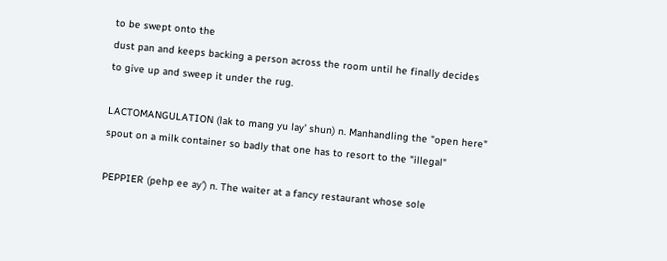to be swept onto the
dust pan and keeps backing a person across the room until he finally decides
to give up and sweep it under the rug.

LACTOMANGULATION (lak to mang yu lay' shun) n. Manhandling the "open here"
spout on a milk container so badly that one has to resort to the "illegal"

PEPPIER (pehp ee ay') n. The waiter at a fancy restaurant whose sole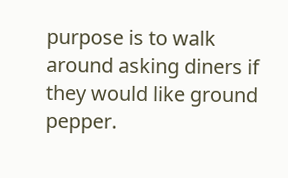purpose is to walk around asking diners if they would like ground pepper.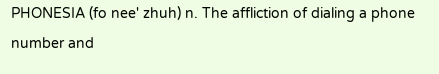PHONESIA (fo nee' zhuh) n. The affliction of dialing a phone number and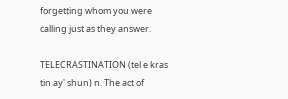forgetting whom you were calling just as they answer.

TELECRASTINATION (tel e kras tin ay' shun) n. The act of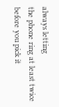always letting
the phone ring at least twice before you pick it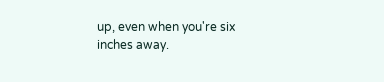up, even when you're six
inches away.